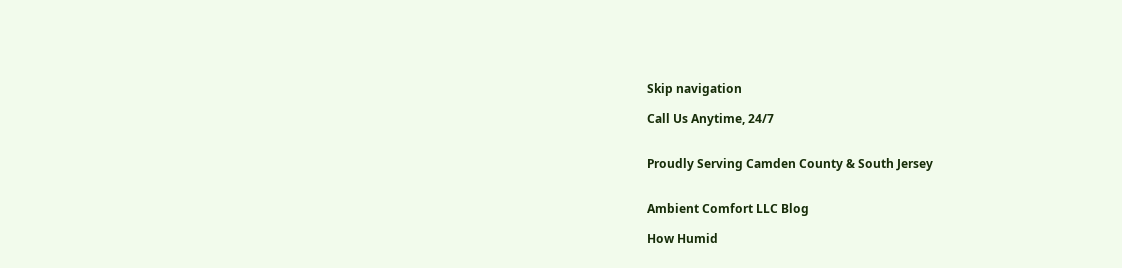Skip navigation

Call Us Anytime, 24/7


Proudly Serving Camden County & South Jersey


Ambient Comfort LLC Blog

How Humid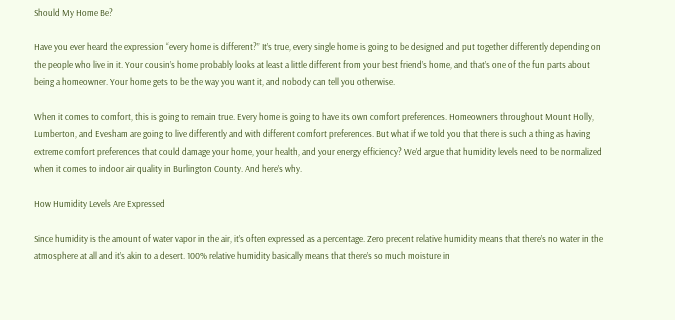Should My Home Be?

Have you ever heard the expression “every home is different?” It’s true, every single home is going to be designed and put together differently depending on the people who live in it. Your cousin’s home probably looks at least a little different from your best friend’s home, and that’s one of the fun parts about being a homeowner. Your home gets to be the way you want it, and nobody can tell you otherwise.

When it comes to comfort, this is going to remain true. Every home is going to have its own comfort preferences. Homeowners throughout Mount Holly, Lumberton, and Evesham are going to live differently and with different comfort preferences. But what if we told you that there is such a thing as having extreme comfort preferences that could damage your home, your health, and your energy efficiency? We’d argue that humidity levels need to be normalized when it comes to indoor air quality in Burlington County. And here’s why.

How Humidity Levels Are Expressed

Since humidity is the amount of water vapor in the air, it’s often expressed as a percentage. Zero precent relative humidity means that there’s no water in the atmosphere at all and it’s akin to a desert. 100% relative humidity basically means that there’s so much moisture in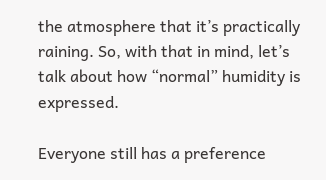the atmosphere that it’s practically raining. So, with that in mind, let’s talk about how “normal” humidity is expressed.

Everyone still has a preference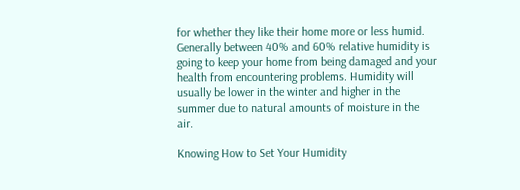for whether they like their home more or less humid. Generally between 40% and 60% relative humidity is going to keep your home from being damaged and your health from encountering problems. Humidity will usually be lower in the winter and higher in the summer due to natural amounts of moisture in the air.

Knowing How to Set Your Humidity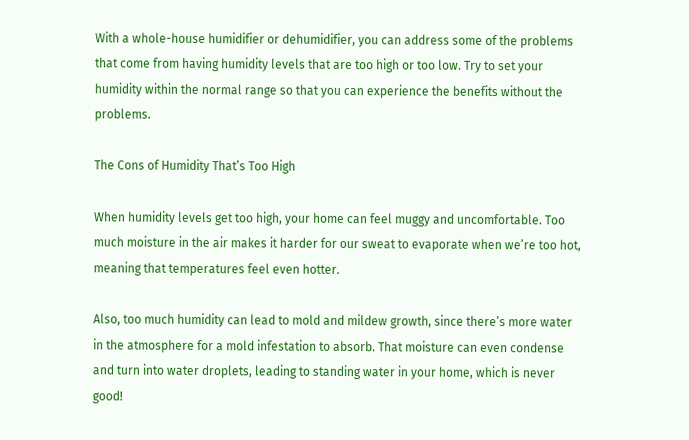With a whole-house humidifier or dehumidifier, you can address some of the problems that come from having humidity levels that are too high or too low. Try to set your humidity within the normal range so that you can experience the benefits without the problems.

The Cons of Humidity That’s Too High

When humidity levels get too high, your home can feel muggy and uncomfortable. Too much moisture in the air makes it harder for our sweat to evaporate when we’re too hot, meaning that temperatures feel even hotter.

Also, too much humidity can lead to mold and mildew growth, since there’s more water in the atmosphere for a mold infestation to absorb. That moisture can even condense and turn into water droplets, leading to standing water in your home, which is never good!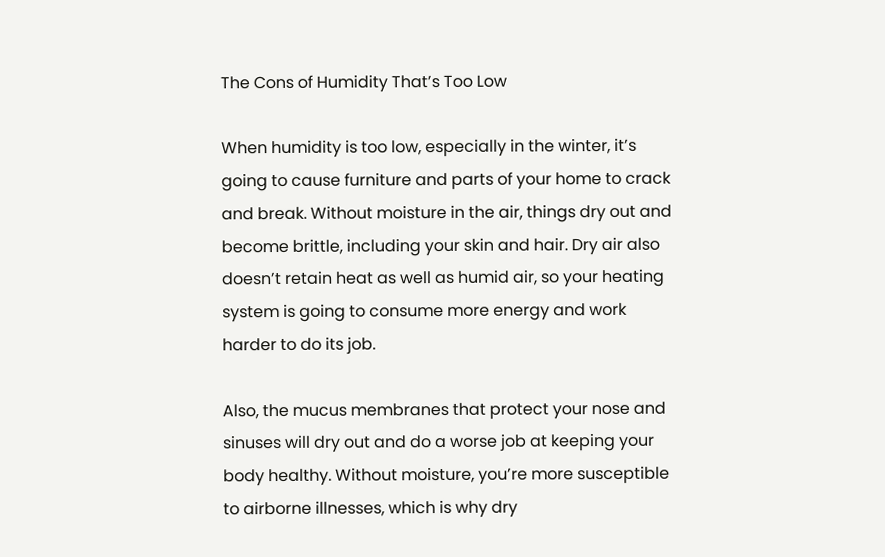The Cons of Humidity That’s Too Low

When humidity is too low, especially in the winter, it’s going to cause furniture and parts of your home to crack and break. Without moisture in the air, things dry out and become brittle, including your skin and hair. Dry air also doesn’t retain heat as well as humid air, so your heating system is going to consume more energy and work harder to do its job.

Also, the mucus membranes that protect your nose and sinuses will dry out and do a worse job at keeping your body healthy. Without moisture, you’re more susceptible to airborne illnesses, which is why dry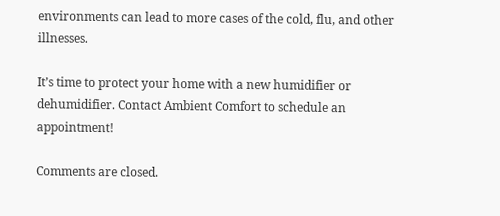environments can lead to more cases of the cold, flu, and other illnesses.

It’s time to protect your home with a new humidifier or dehumidifier. Contact Ambient Comfort to schedule an appointment!

Comments are closed.